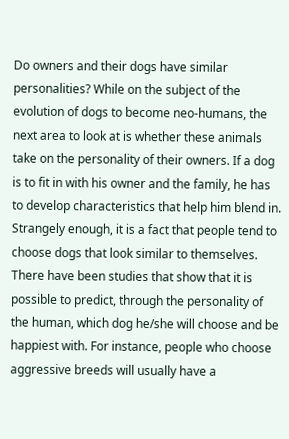Do owners and their dogs have similar personalities? While on the subject of the evolution of dogs to become neo-humans, the next area to look at is whether these animals take on the personality of their owners. If a dog is to fit in with his owner and the family, he has to develop characteristics that help him blend in. Strangely enough, it is a fact that people tend to choose dogs that look similar to themselves. There have been studies that show that it is possible to predict, through the personality of the human, which dog he/she will choose and be happiest with. For instance, people who choose aggressive breeds will usually have a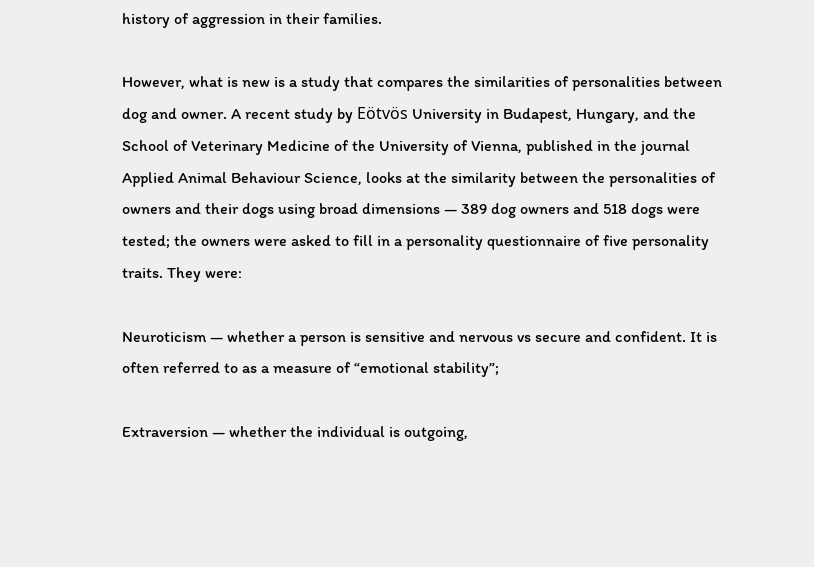history of aggression in their families.

However, what is new is a study that compares the similarities of personalities between dog and owner. A recent study by Eötvös University in Budapest, Hungary, and the School of Veterinary Medicine of the University of Vienna, published in the journal Applied Animal Behaviour Science, looks at the similarity between the personalities of owners and their dogs using broad dimensions — 389 dog owners and 518 dogs were tested; the owners were asked to fill in a personality questionnaire of five personality traits. They were:

Neuroticism — whether a person is sensitive and nervous vs secure and confident. It is often referred to as a measure of “emotional stability”;

Extraversion — whether the individual is outgoing,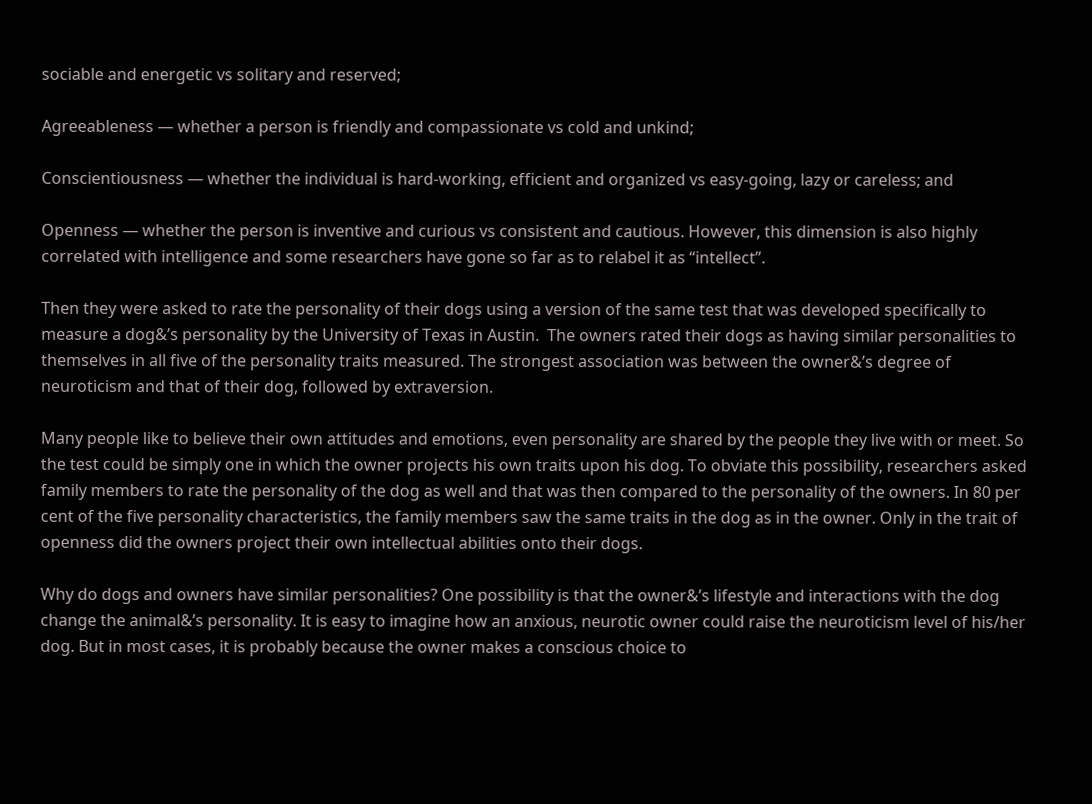sociable and energetic vs solitary and reserved;

Agreeableness — whether a person is friendly and compassionate vs cold and unkind;

Conscientiousness — whether the individual is hard-working, efficient and organized vs easy-going, lazy or careless; and

Openness — whether the person is inventive and curious vs consistent and cautious. However, this dimension is also highly correlated with intelligence and some researchers have gone so far as to relabel it as “intellect”.

Then they were asked to rate the personality of their dogs using a version of the same test that was developed specifically to measure a dog&’s personality by the University of Texas in Austin.  The owners rated their dogs as having similar personalities to themselves in all five of the personality traits measured. The strongest association was between the owner&’s degree of neuroticism and that of their dog, followed by extraversion.

Many people like to believe their own attitudes and emotions, even personality are shared by the people they live with or meet. So the test could be simply one in which the owner projects his own traits upon his dog. To obviate this possibility, researchers asked family members to rate the personality of the dog as well and that was then compared to the personality of the owners. In 80 per cent of the five personality characteristics, the family members saw the same traits in the dog as in the owner. Only in the trait of openness did the owners project their own intellectual abilities onto their dogs.

Why do dogs and owners have similar personalities? One possibility is that the owner&’s lifestyle and interactions with the dog change the animal&’s personality. It is easy to imagine how an anxious, neurotic owner could raise the neuroticism level of his/her dog. But in most cases, it is probably because the owner makes a conscious choice to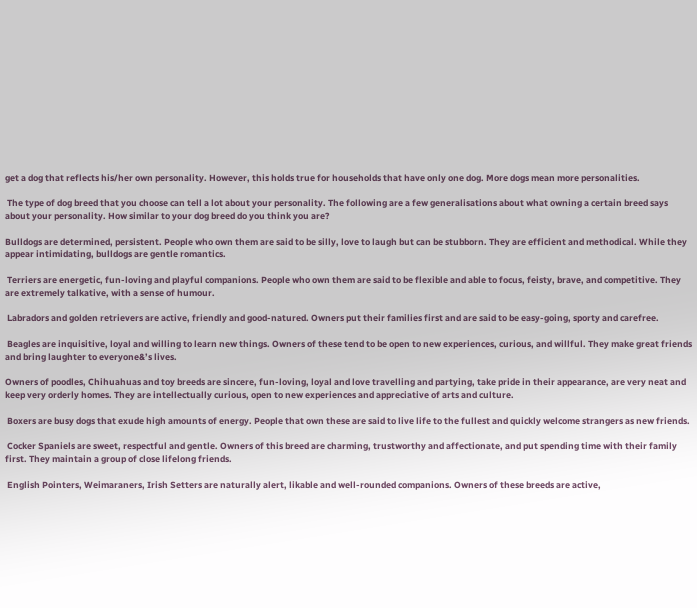get a dog that reflects his/her own personality. However, this holds true for households that have only one dog. More dogs mean more personalities.

 The type of dog breed that you choose can tell a lot about your personality. The following are a few generalisations about what owning a certain breed says about your personality. How similar to your dog breed do you think you are?

Bulldogs are determined, persistent. People who own them are said to be silly, love to laugh but can be stubborn. They are efficient and methodical. While they appear intimidating, bulldogs are gentle romantics.

 Terriers are energetic, fun-loving and playful companions. People who own them are said to be flexible and able to focus, feisty, brave, and competitive. They are extremely talkative, with a sense of humour.

 Labradors and golden retrievers are active, friendly and good-natured. Owners put their families first and are said to be easy-going, sporty and carefree.

 Beagles are inquisitive, loyal and willing to learn new things. Owners of these tend to be open to new experiences, curious, and willful. They make great friends and bring laughter to everyone&’s lives.

Owners of poodles, Chihuahuas and toy breeds are sincere, fun-loving, loyal and love travelling and partying, take pride in their appearance, are very neat and keep very orderly homes. They are intellectually curious, open to new experiences and appreciative of arts and culture.

 Boxers are busy dogs that exude high amounts of energy. People that own these are said to live life to the fullest and quickly welcome strangers as new friends.

 Cocker Spaniels are sweet, respectful and gentle. Owners of this breed are charming, trustworthy and affectionate, and put spending time with their family first. They maintain a group of close lifelong friends.

 English Pointers, Weimaraners, Irish Setters are naturally alert, likable and well-rounded companions. Owners of these breeds are active,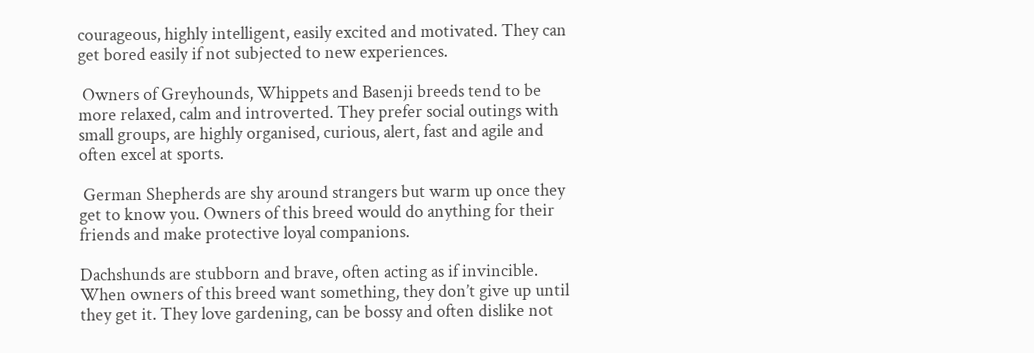courageous, highly intelligent, easily excited and motivated. They can get bored easily if not subjected to new experiences.

 Owners of Greyhounds, Whippets and Basenji breeds tend to be more relaxed, calm and introverted. They prefer social outings with small groups, are highly organised, curious, alert, fast and agile and often excel at sports.

 German Shepherds are shy around strangers but warm up once they get to know you. Owners of this breed would do anything for their friends and make protective loyal companions.

Dachshunds are stubborn and brave, often acting as if invincible. When owners of this breed want something, they don’t give up until they get it. They love gardening, can be bossy and often dislike not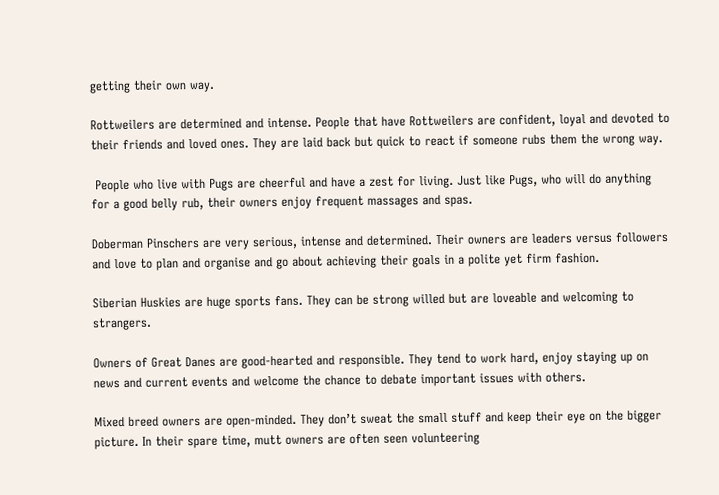getting their own way.

Rottweilers are determined and intense. People that have Rottweilers are confident, loyal and devoted to their friends and loved ones. They are laid back but quick to react if someone rubs them the wrong way.

 People who live with Pugs are cheerful and have a zest for living. Just like Pugs, who will do anything for a good belly rub, their owners enjoy frequent massages and spas.

Doberman Pinschers are very serious, intense and determined. Their owners are leaders versus followers and love to plan and organise and go about achieving their goals in a polite yet firm fashion.

Siberian Huskies are huge sports fans. They can be strong willed but are loveable and welcoming to strangers.

Owners of Great Danes are good-hearted and responsible. They tend to work hard, enjoy staying up on news and current events and welcome the chance to debate important issues with others.

Mixed breed owners are open-minded. They don’t sweat the small stuff and keep their eye on the bigger picture. In their spare time, mutt owners are often seen volunteering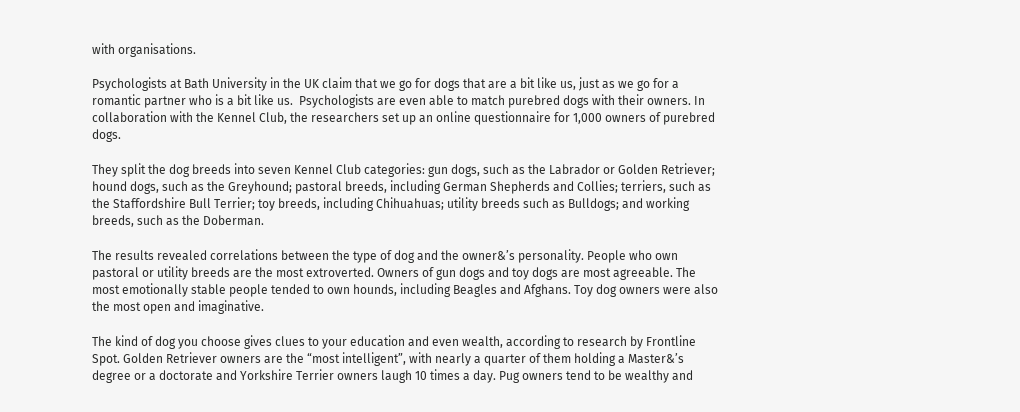with organisations.

Psychologists at Bath University in the UK claim that we go for dogs that are a bit like us, just as we go for a romantic partner who is a bit like us.  Psychologists are even able to match purebred dogs with their owners. In collaboration with the Kennel Club, the researchers set up an online questionnaire for 1,000 owners of purebred dogs.

They split the dog breeds into seven Kennel Club categories: gun dogs, such as the Labrador or Golden Retriever; hound dogs, such as the Greyhound; pastoral breeds, including German Shepherds and Collies; terriers, such as the Staffordshire Bull Terrier; toy breeds, including Chihuahuas; utility breeds such as Bulldogs; and working breeds, such as the Doberman.

The results revealed correlations between the type of dog and the owner&’s personality. People who own pastoral or utility breeds are the most extroverted. Owners of gun dogs and toy dogs are most agreeable. The most emotionally stable people tended to own hounds, including Beagles and Afghans. Toy dog owners were also the most open and imaginative.

The kind of dog you choose gives clues to your education and even wealth, according to research by Frontline Spot. Golden Retriever owners are the “most intelligent”, with nearly a quarter of them holding a Master&’s degree or a doctorate and Yorkshire Terrier owners laugh 10 times a day. Pug owners tend to be wealthy and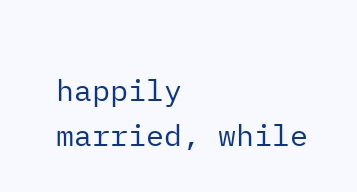happily married, while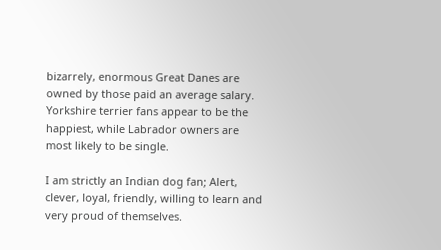bizarrely, enormous Great Danes are owned by those paid an average salary. Yorkshire terrier fans appear to be the happiest, while Labrador owners are most likely to be single.

I am strictly an Indian dog fan; Alert, clever, loyal, friendly, willing to learn and very proud of themselves.